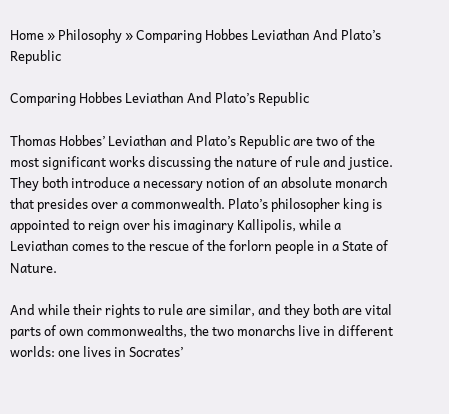Home » Philosophy » Comparing Hobbes Leviathan And Plato’s Republic

Comparing Hobbes Leviathan And Plato’s Republic

Thomas Hobbes’ Leviathan and Plato’s Republic are two of the most significant works discussing the nature of rule and justice. They both introduce a necessary notion of an absolute monarch that presides over a commonwealth. Plato’s philosopher king is appointed to reign over his imaginary Kallipolis, while a Leviathan comes to the rescue of the forlorn people in a State of Nature.

And while their rights to rule are similar, and they both are vital parts of own commonwealths, the two monarchs live in different worlds: one lives in Socrates’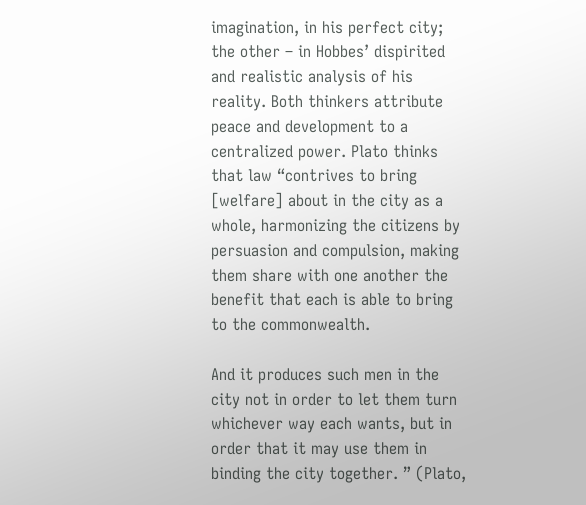imagination, in his perfect city; the other – in Hobbes’ dispirited and realistic analysis of his reality. Both thinkers attribute peace and development to a centralized power. Plato thinks that law “contrives to bring [welfare] about in the city as a whole, harmonizing the citizens by persuasion and compulsion, making them share with one another the benefit that each is able to bring to the commonwealth.

And it produces such men in the city not in order to let them turn whichever way each wants, but in order that it may use them in binding the city together. ” (Plato,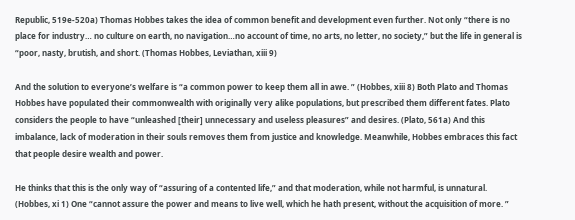Republic, 519e-520a) Thomas Hobbes takes the idea of common benefit and development even further. Not only “there is no place for industry… no culture on earth, no navigation…no account of time, no arts, no letter, no society,” but the life in general is “poor, nasty, brutish, and short. (Thomas Hobbes, Leviathan, xiii 9)

And the solution to everyone’s welfare is “a common power to keep them all in awe. ” (Hobbes, xiii 8) Both Plato and Thomas Hobbes have populated their commonwealth with originally very alike populations, but prescribed them different fates. Plato considers the people to have “unleashed [their] unnecessary and useless pleasures” and desires. (Plato, 561a) And this imbalance, lack of moderation in their souls removes them from justice and knowledge. Meanwhile, Hobbes embraces this fact that people desire wealth and power.

He thinks that this is the only way of “assuring of a contented life,” and that moderation, while not harmful, is unnatural. (Hobbes, xi 1) One “cannot assure the power and means to live well, which he hath present, without the acquisition of more. ”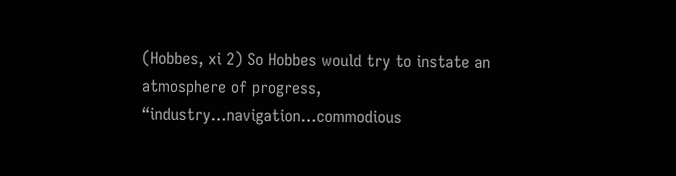(Hobbes, xi 2) So Hobbes would try to instate an atmosphere of progress, “industry…navigation…commodious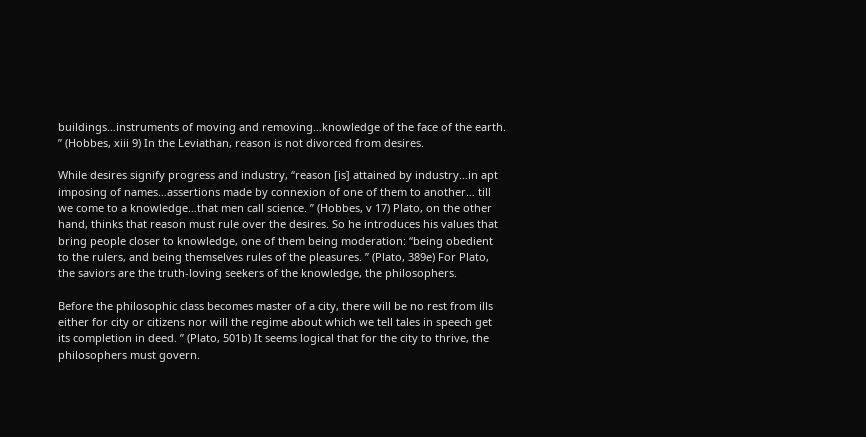buildings…instruments of moving and removing…knowledge of the face of the earth. ” (Hobbes, xiii 9) In the Leviathan, reason is not divorced from desires.

While desires signify progress and industry, “reason [is] attained by industry…in apt imposing of names…assertions made by connexion of one of them to another… till we come to a knowledge…that men call science. ” (Hobbes, v 17) Plato, on the other hand, thinks that reason must rule over the desires. So he introduces his values that bring people closer to knowledge, one of them being moderation: “being obedient to the rulers, and being themselves rules of the pleasures. ” (Plato, 389e) For Plato, the saviors are the truth-loving seekers of the knowledge, the philosophers.

Before the philosophic class becomes master of a city, there will be no rest from ills either for city or citizens nor will the regime about which we tell tales in speech get its completion in deed. ” (Plato, 501b) It seems logical that for the city to thrive, the philosophers must govern.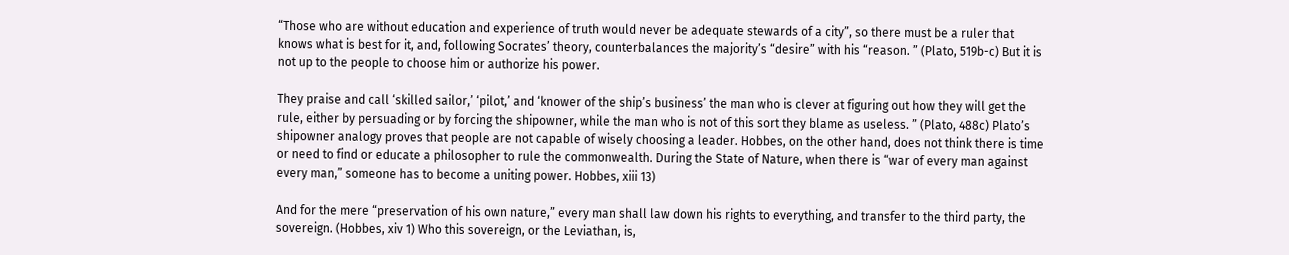“Those who are without education and experience of truth would never be adequate stewards of a city”, so there must be a ruler that knows what is best for it, and, following Socrates’ theory, counterbalances the majority’s “desire” with his “reason. ” (Plato, 519b-c) But it is not up to the people to choose him or authorize his power.

They praise and call ‘skilled sailor,’ ‘pilot,’ and ‘knower of the ship’s business’ the man who is clever at figuring out how they will get the rule, either by persuading or by forcing the shipowner, while the man who is not of this sort they blame as useless. ” (Plato, 488c) Plato’s shipowner analogy proves that people are not capable of wisely choosing a leader. Hobbes, on the other hand, does not think there is time or need to find or educate a philosopher to rule the commonwealth. During the State of Nature, when there is “war of every man against every man,” someone has to become a uniting power. Hobbes, xiii 13)

And for the mere “preservation of his own nature,” every man shall law down his rights to everything, and transfer to the third party, the sovereign. (Hobbes, xiv 1) Who this sovereign, or the Leviathan, is,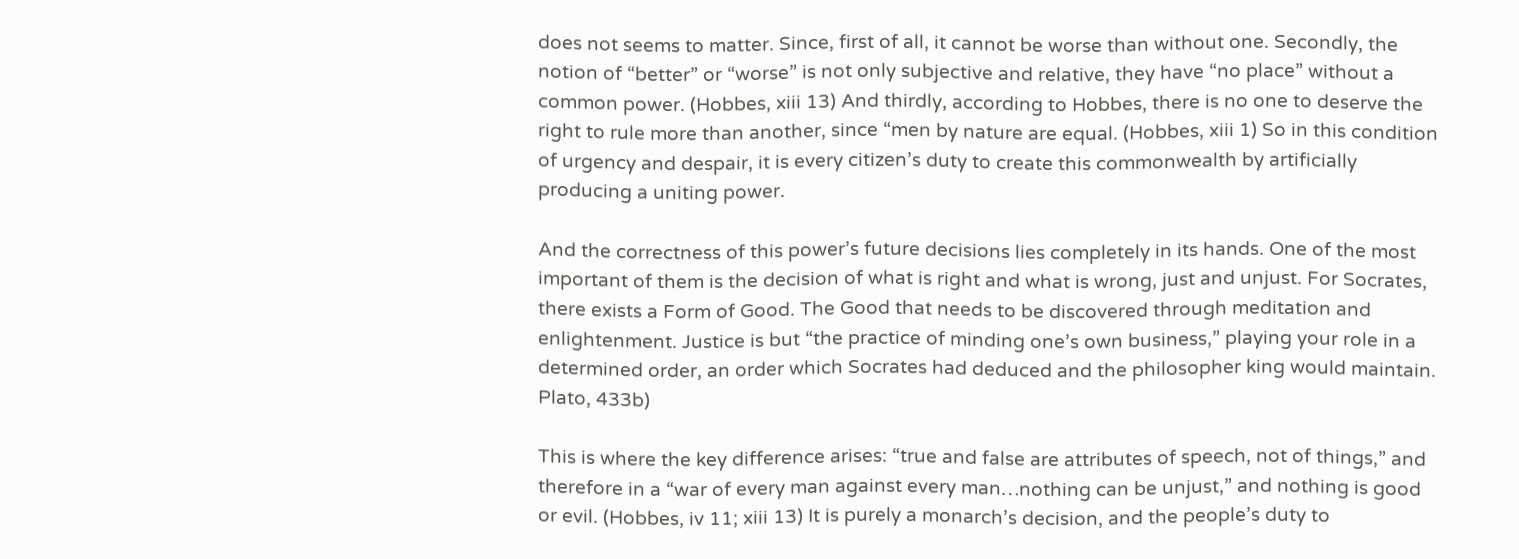does not seems to matter. Since, first of all, it cannot be worse than without one. Secondly, the notion of “better” or “worse” is not only subjective and relative, they have “no place” without a common power. (Hobbes, xiii 13) And thirdly, according to Hobbes, there is no one to deserve the right to rule more than another, since “men by nature are equal. (Hobbes, xiii 1) So in this condition of urgency and despair, it is every citizen’s duty to create this commonwealth by artificially producing a uniting power.

And the correctness of this power’s future decisions lies completely in its hands. One of the most important of them is the decision of what is right and what is wrong, just and unjust. For Socrates, there exists a Form of Good. The Good that needs to be discovered through meditation and enlightenment. Justice is but “the practice of minding one’s own business,” playing your role in a determined order, an order which Socrates had deduced and the philosopher king would maintain. Plato, 433b)

This is where the key difference arises: “true and false are attributes of speech, not of things,” and therefore in a “war of every man against every man…nothing can be unjust,” and nothing is good or evil. (Hobbes, iv 11; xiii 13) It is purely a monarch’s decision, and the people’s duty to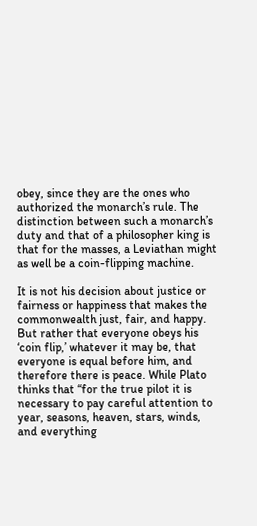obey, since they are the ones who authorized the monarch’s rule. The distinction between such a monarch’s duty and that of a philosopher king is that for the masses, a Leviathan might as well be a coin-flipping machine.

It is not his decision about justice or fairness or happiness that makes the commonwealth just, fair, and happy. But rather that everyone obeys his ‘coin flip,’ whatever it may be, that everyone is equal before him, and therefore there is peace. While Plato thinks that “for the true pilot it is necessary to pay careful attention to year, seasons, heaven, stars, winds, and everything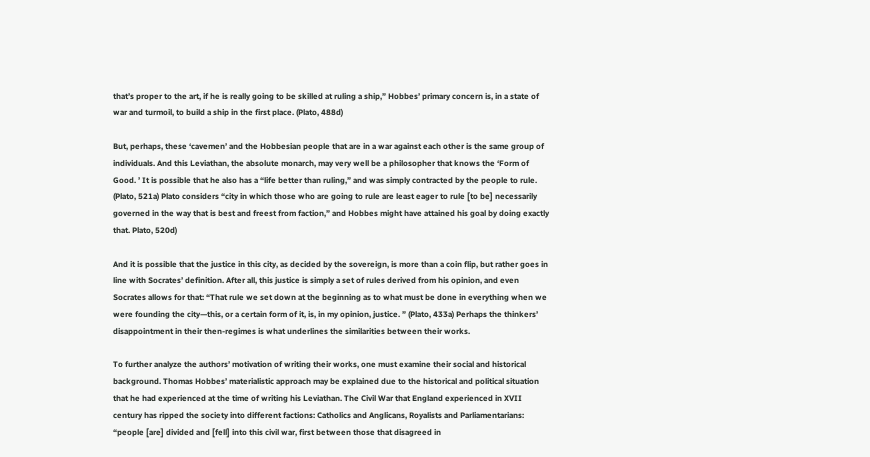that’s proper to the art, if he is really going to be skilled at ruling a ship,” Hobbes’ primary concern is, in a state of war and turmoil, to build a ship in the first place. (Plato, 488d)

But, perhaps, these ‘cavemen’ and the Hobbesian people that are in a war against each other is the same group of individuals. And this Leviathan, the absolute monarch, may very well be a philosopher that knows the ‘Form of Good. ’ It is possible that he also has a “life better than ruling,” and was simply contracted by the people to rule. (Plato, 521a) Plato considers “city in which those who are going to rule are least eager to rule [to be] necessarily governed in the way that is best and freest from faction,” and Hobbes might have attained his goal by doing exactly that. Plato, 520d)

And it is possible that the justice in this city, as decided by the sovereign, is more than a coin flip, but rather goes in line with Socrates’ definition. After all, this justice is simply a set of rules derived from his opinion, and even Socrates allows for that: “That rule we set down at the beginning as to what must be done in everything when we were founding the city—this, or a certain form of it, is, in my opinion, justice. ” (Plato, 433a) Perhaps the thinkers’ disappointment in their then-regimes is what underlines the similarities between their works.

To further analyze the authors’ motivation of writing their works, one must examine their social and historical background. Thomas Hobbes’ materialistic approach may be explained due to the historical and political situation that he had experienced at the time of writing his Leviathan. The Civil War that England experienced in XVII century has ripped the society into different factions: Catholics and Anglicans, Royalists and Parliamentarians: “people [are] divided and [fell] into this civil war, first between those that disagreed in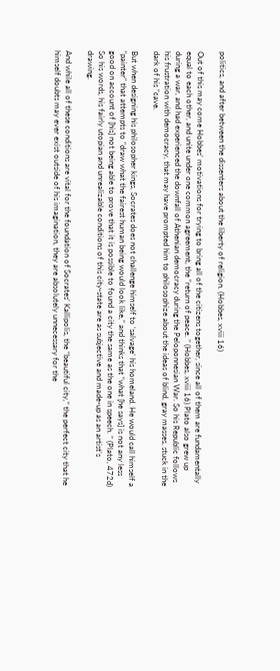politics, and after between the dissenters about the liberty of religion. (Hobbes, xviii 16)

Out of this may come Hobbes’ motivations for trying to bring all of the citizens together, since all of them are fundamentally equal to each other, and unite under one common agreement, the “return of peace. ” (Hobbes, xviii 16) Plato also grew up during a war, and had experienced the downfall of Athenian democracy during the Peloponnesian War. So his Republic follows his frustration with democracy, that may have prompted him to philosophize about the ideas of blind, gray masses, stuck in the dark of his “cave.

But when designing his philosopher kings, Socrates does not challenge himself to ‘salvage’ his homeland. He would call himself a “painter” that attempts to “draw what the fairest human being would look like,” and thinks that “what [he says] is not any less good on account of [his] not being able to prove that it is possible to found a city the same as the one in speech. ” (Plato, 472d) So his words, his fairly utopian and unrealizable conditions of this city-state are as subjective and made-up as an artist’s drawing.

And while all of these conditions are vital for the foundation of Socrates’ Kallipolis, the “beautiful city,” the perfect city that he himself doubts may ever exist outside of his imagination, they are absolutely unnecessary for the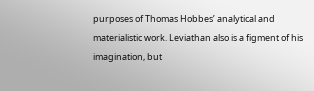purposes of Thomas Hobbes’ analytical and materialistic work. Leviathan also is a figment of his imagination, but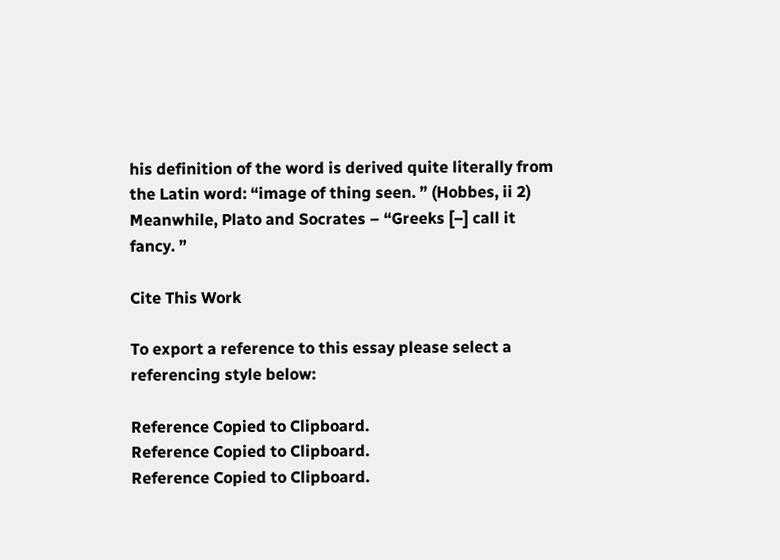his definition of the word is derived quite literally from the Latin word: “image of thing seen. ” (Hobbes, ii 2) Meanwhile, Plato and Socrates – “Greeks [–] call it fancy. ”

Cite This Work

To export a reference to this essay please select a referencing style below:

Reference Copied to Clipboard.
Reference Copied to Clipboard.
Reference Copied to Clipboard.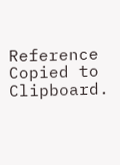Reference Copied to Clipboard.